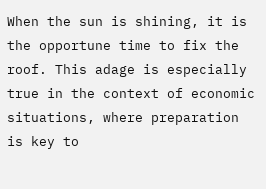When the sun is shining, it is the opportune time to fix the roof. This adage is especially true in the context of economic situations, where preparation is key to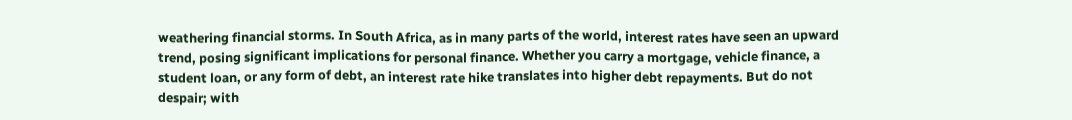weathering financial storms. In South Africa, as in many parts of the world, interest rates have seen an upward trend, posing significant implications for personal finance. Whether you carry a mortgage, vehicle finance, a student loan, or any form of debt, an interest rate hike translates into higher debt repayments. But do not despair; with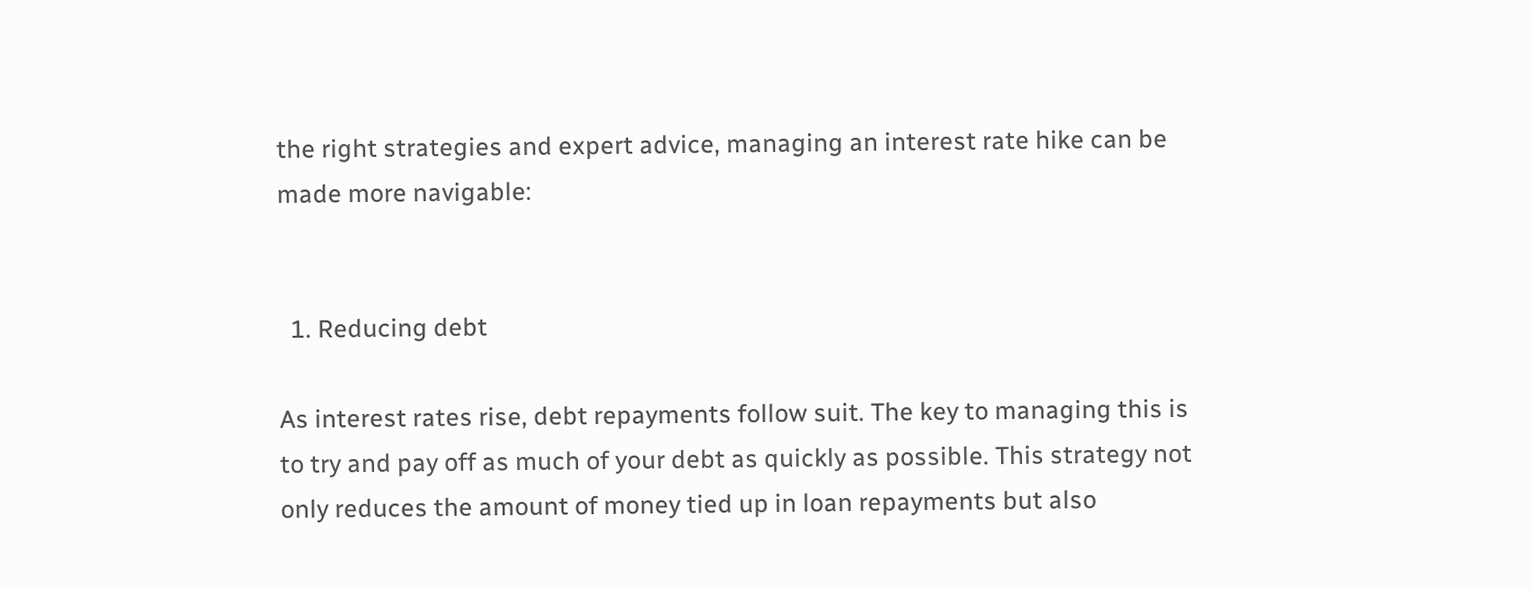the right strategies and expert advice, managing an interest rate hike can be made more navigable:


  1. Reducing debt

As interest rates rise, debt repayments follow suit. The key to managing this is to try and pay off as much of your debt as quickly as possible. This strategy not only reduces the amount of money tied up in loan repayments but also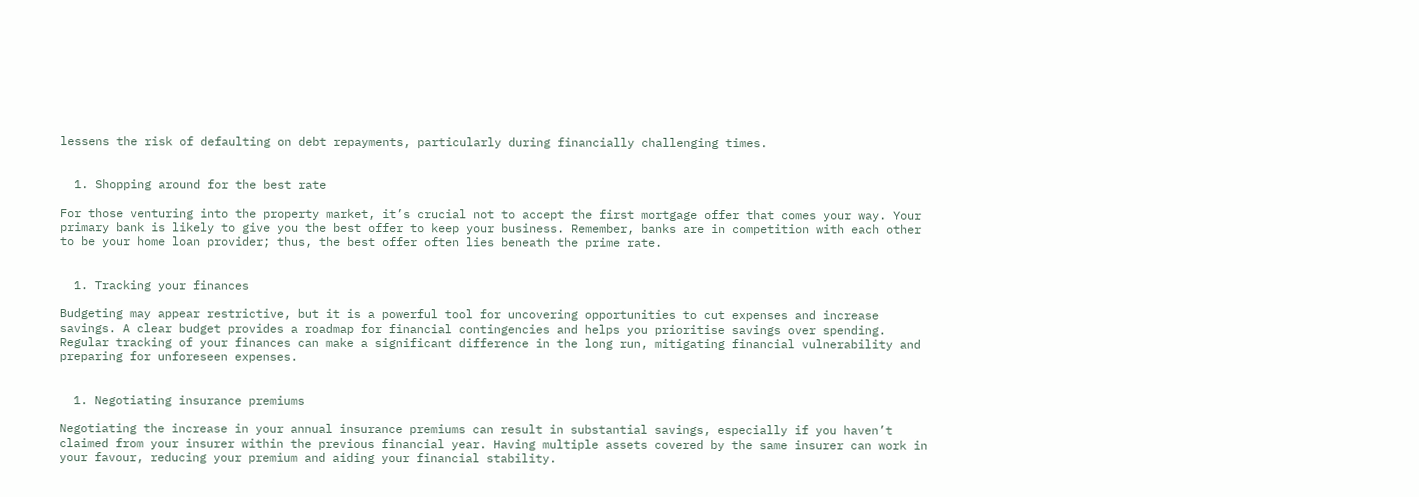lessens the risk of defaulting on debt repayments, particularly during financially challenging times.


  1. Shopping around for the best rate

For those venturing into the property market, it’s crucial not to accept the first mortgage offer that comes your way. Your primary bank is likely to give you the best offer to keep your business. Remember, banks are in competition with each other to be your home loan provider; thus, the best offer often lies beneath the prime rate.


  1. Tracking your finances

Budgeting may appear restrictive, but it is a powerful tool for uncovering opportunities to cut expenses and increase savings. A clear budget provides a roadmap for financial contingencies and helps you prioritise savings over spending. Regular tracking of your finances can make a significant difference in the long run, mitigating financial vulnerability and preparing for unforeseen expenses.


  1. Negotiating insurance premiums

Negotiating the increase in your annual insurance premiums can result in substantial savings, especially if you haven’t claimed from your insurer within the previous financial year. Having multiple assets covered by the same insurer can work in your favour, reducing your premium and aiding your financial stability.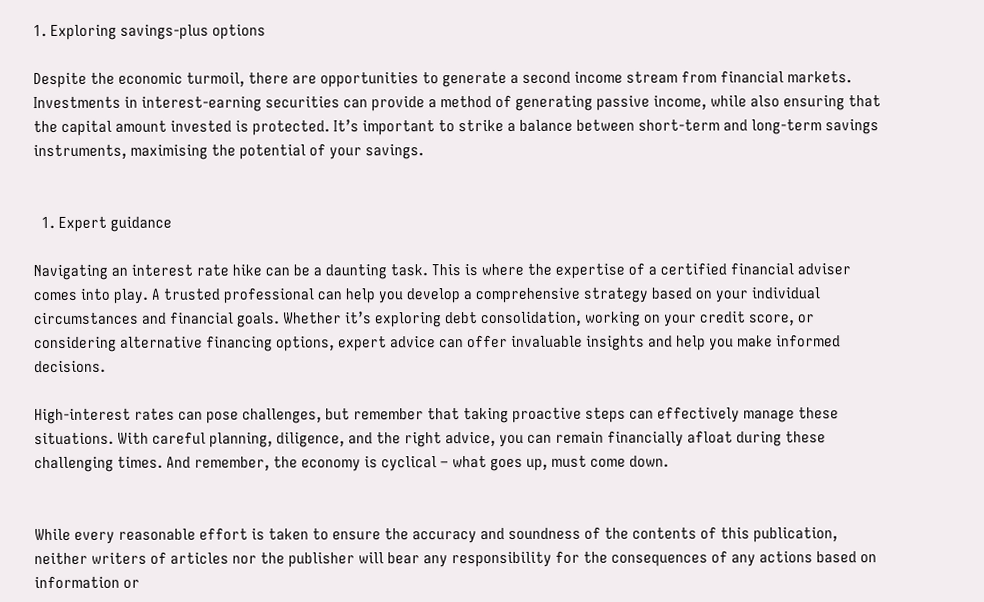1. Exploring savings-plus options

Despite the economic turmoil, there are opportunities to generate a second income stream from financial markets. Investments in interest-earning securities can provide a method of generating passive income, while also ensuring that the capital amount invested is protected. It’s important to strike a balance between short-term and long-term savings instruments, maximising the potential of your savings.


  1. Expert guidance

Navigating an interest rate hike can be a daunting task. This is where the expertise of a certified financial adviser comes into play. A trusted professional can help you develop a comprehensive strategy based on your individual circumstances and financial goals. Whether it’s exploring debt consolidation, working on your credit score, or considering alternative financing options, expert advice can offer invaluable insights and help you make informed decisions.

High-interest rates can pose challenges, but remember that taking proactive steps can effectively manage these situations. With careful planning, diligence, and the right advice, you can remain financially afloat during these challenging times. And remember, the economy is cyclical – what goes up, must come down.


While every reasonable effort is taken to ensure the accuracy and soundness of the contents of this publication, neither writers of articles nor the publisher will bear any responsibility for the consequences of any actions based on information or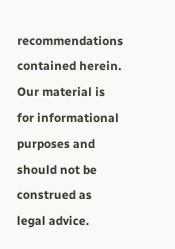recommendations contained herein.  Our material is for informational purposes and should not be construed as legal advice.